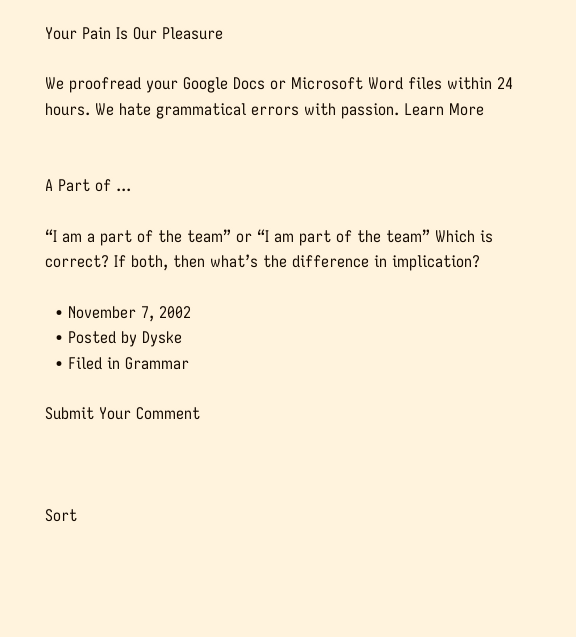Your Pain Is Our Pleasure

We proofread your Google Docs or Microsoft Word files within 24 hours. We hate grammatical errors with passion. Learn More


A Part of ...

“I am a part of the team” or “I am part of the team” Which is correct? If both, then what’s the difference in implication?

  • November 7, 2002
  • Posted by Dyske
  • Filed in Grammar

Submit Your Comment



Sort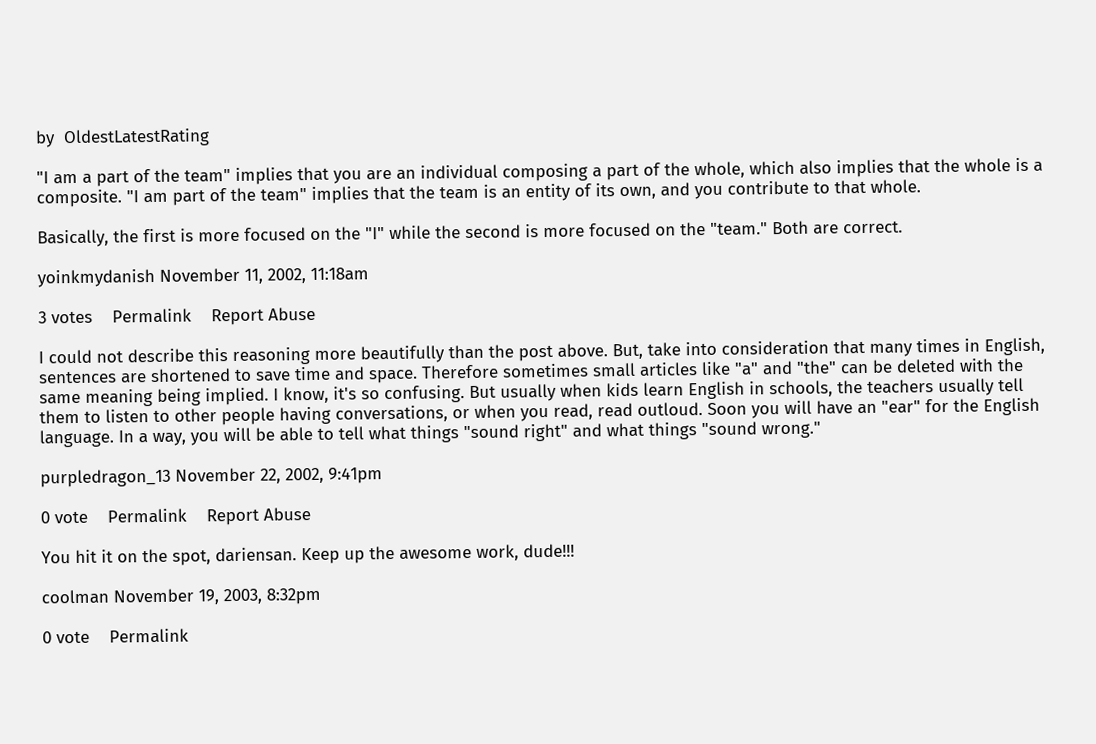by  OldestLatestRating

"I am a part of the team" implies that you are an individual composing a part of the whole, which also implies that the whole is a composite. "I am part of the team" implies that the team is an entity of its own, and you contribute to that whole.

Basically, the first is more focused on the "I" while the second is more focused on the "team." Both are correct.

yoinkmydanish November 11, 2002, 11:18am

3 votes    Permalink    Report Abuse

I could not describe this reasoning more beautifully than the post above. But, take into consideration that many times in English, sentences are shortened to save time and space. Therefore sometimes small articles like "a" and "the" can be deleted with the same meaning being implied. I know, it's so confusing. But usually when kids learn English in schools, the teachers usually tell them to listen to other people having conversations, or when you read, read outloud. Soon you will have an "ear" for the English language. In a way, you will be able to tell what things "sound right" and what things "sound wrong."

purpledragon_13 November 22, 2002, 9:41pm

0 vote    Permalink    Report Abuse

You hit it on the spot, dariensan. Keep up the awesome work, dude!!!

coolman November 19, 2003, 8:32pm

0 vote    Permalink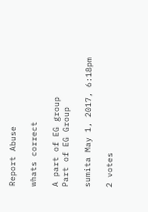Report Abuse

whats correct

A part of EG group
Part of EG Group

sumita May 1, 2017, 6:18pm

2 votes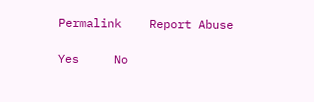Permalink    Report Abuse

Yes     No